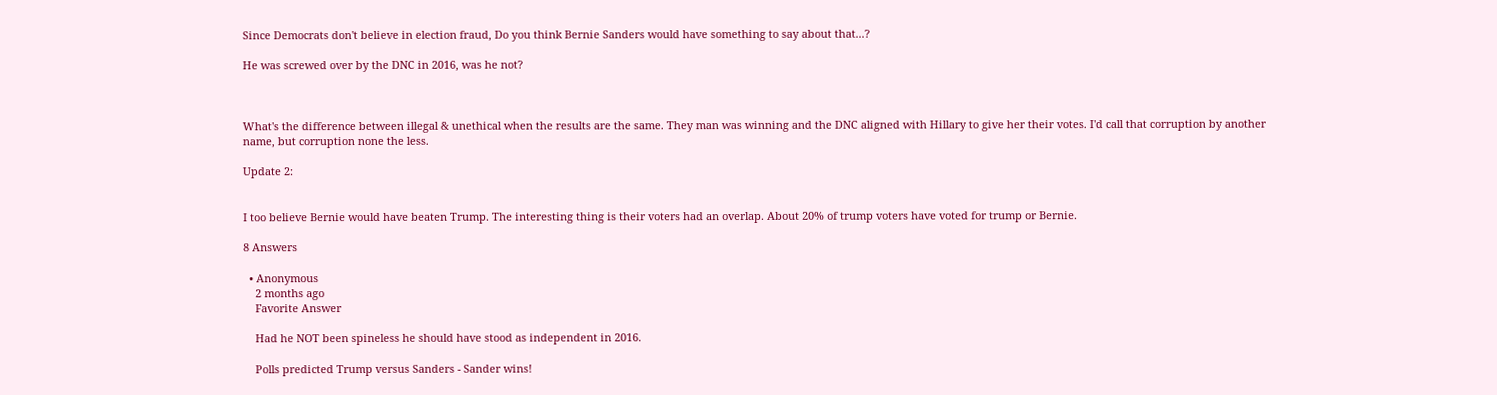Since Democrats don't believe in election fraud, Do you think Bernie Sanders would have something to say about that...?

He was screwed over by the DNC in 2016, was he not?



What's the difference between illegal & unethical when the results are the same. They man was winning and the DNC aligned with Hillary to give her their votes. I'd call that corruption by another name, but corruption none the less.

Update 2:


I too believe Bernie would have beaten Trump. The interesting thing is their voters had an overlap. About 20% of trump voters have voted for trump or Bernie.

8 Answers

  • Anonymous
    2 months ago
    Favorite Answer

    Had he NOT been spineless he should have stood as independent in 2016.

    Polls predicted Trump versus Sanders - Sander wins!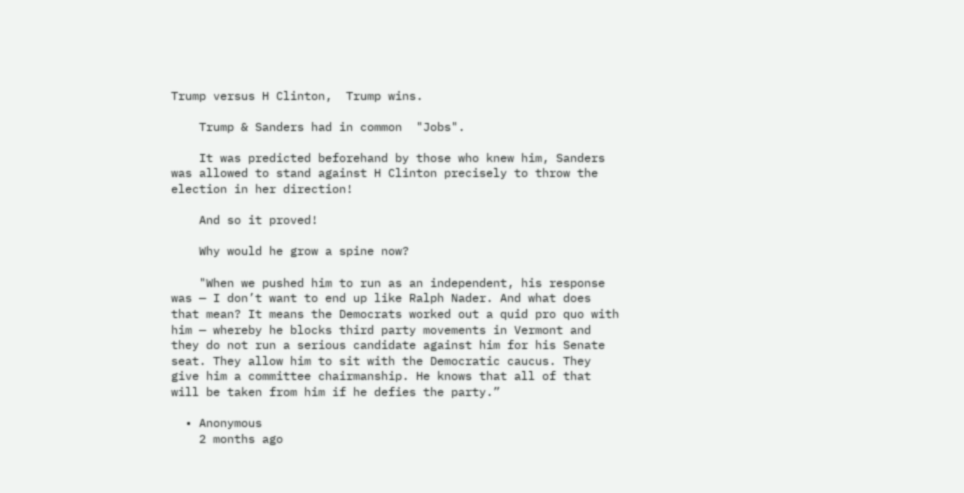Trump versus H Clinton,  Trump wins.

    Trump & Sanders had in common  "Jobs".

    It was predicted beforehand by those who knew him, Sanders was allowed to stand against H Clinton precisely to throw the election in her direction!

    And so it proved!

    Why would he grow a spine now?

    "When we pushed him to run as an independent, his response was — I don’t want to end up like Ralph Nader. And what does that mean? It means the Democrats worked out a quid pro quo with him — whereby he blocks third party movements in Vermont and they do not run a serious candidate against him for his Senate seat. They allow him to sit with the Democratic caucus. They give him a committee chairmanship. He knows that all of that will be taken from him if he defies the party.”

  • Anonymous
    2 months ago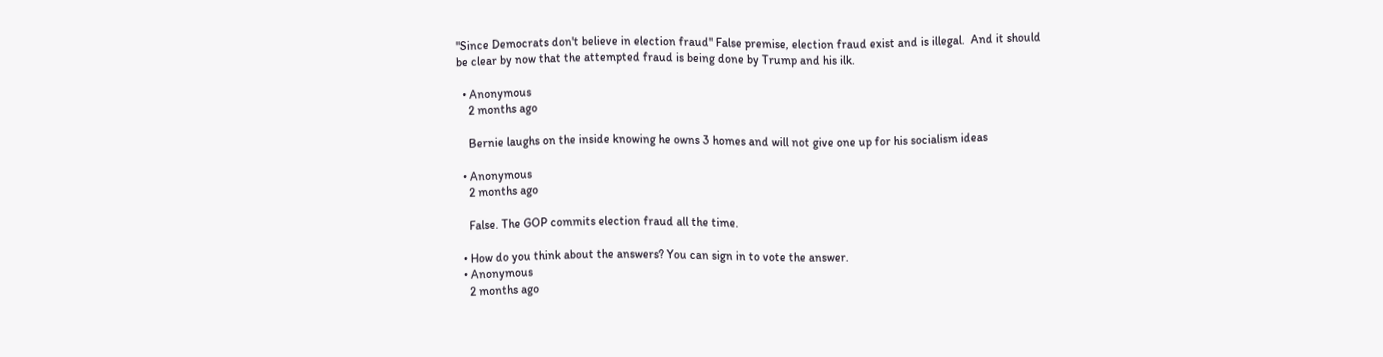"Since Democrats don't believe in election fraud" False premise, election fraud exist and is illegal.  And it should be clear by now that the attempted fraud is being done by Trump and his ilk.

  • Anonymous
    2 months ago

    Bernie laughs on the inside knowing he owns 3 homes and will not give one up for his socialism ideas

  • Anonymous
    2 months ago

    False. The GOP commits election fraud all the time.

  • How do you think about the answers? You can sign in to vote the answer.
  • Anonymous
    2 months ago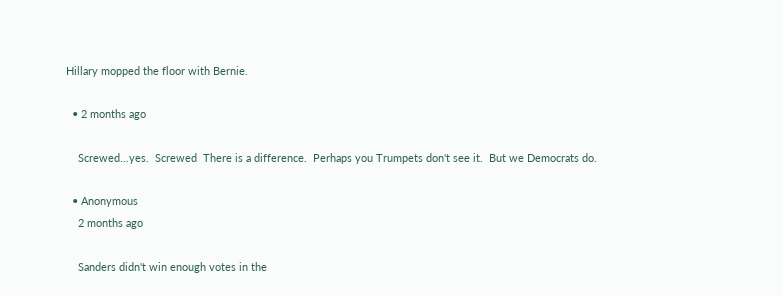Hillary mopped the floor with Bernie.

  • 2 months ago

    Screwed...yes.  Screwed  There is a difference.  Perhaps you Trumpets don't see it.  But we Democrats do.

  • Anonymous
    2 months ago

    Sanders didn't win enough votes in the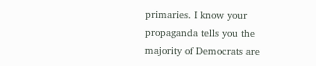primaries. I know your propaganda tells you the majority of Democrats are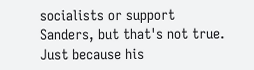socialists or support Sanders, but that's not true. Just because his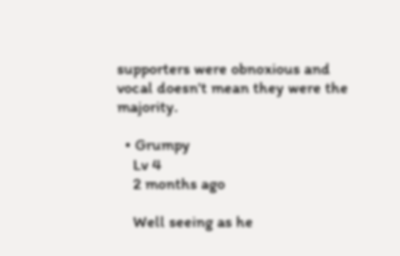supporters were obnoxious and vocal doesn't mean they were the majority.

  • Grumpy
    Lv 4
    2 months ago

    Well seeing as he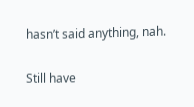hasn’t said anything, nah.

Still have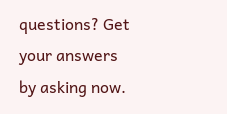questions? Get your answers by asking now.